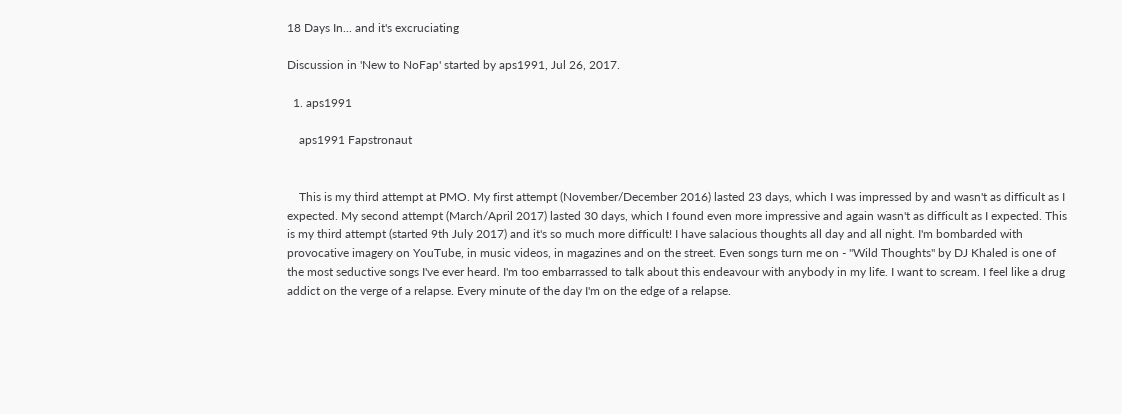18 Days In... and it's excruciating

Discussion in 'New to NoFap' started by aps1991, Jul 26, 2017.

  1. aps1991

    aps1991 Fapstronaut


    This is my third attempt at PMO. My first attempt (November/December 2016) lasted 23 days, which I was impressed by and wasn't as difficult as I expected. My second attempt (March/April 2017) lasted 30 days, which I found even more impressive and again wasn't as difficult as I expected. This is my third attempt (started 9th July 2017) and it's so much more difficult! I have salacious thoughts all day and all night. I'm bombarded with provocative imagery on YouTube, in music videos, in magazines and on the street. Even songs turn me on - "Wild Thoughts" by DJ Khaled is one of the most seductive songs I've ever heard. I'm too embarrassed to talk about this endeavour with anybody in my life. I want to scream. I feel like a drug addict on the verge of a relapse. Every minute of the day I'm on the edge of a relapse.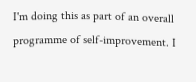I'm doing this as part of an overall programme of self-improvement. I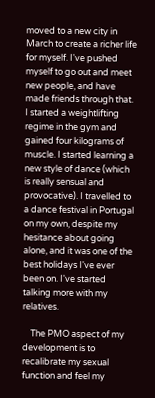moved to a new city in March to create a richer life for myself. I've pushed myself to go out and meet new people, and have made friends through that. I started a weightlifting regime in the gym and gained four kilograms of muscle. I started learning a new style of dance (which is really sensual and provocative). I travelled to a dance festival in Portugal on my own, despite my hesitance about going alone, and it was one of the best holidays I've ever been on. I've started talking more with my relatives.

    The PMO aspect of my development is to recalibrate my sexual function and feel my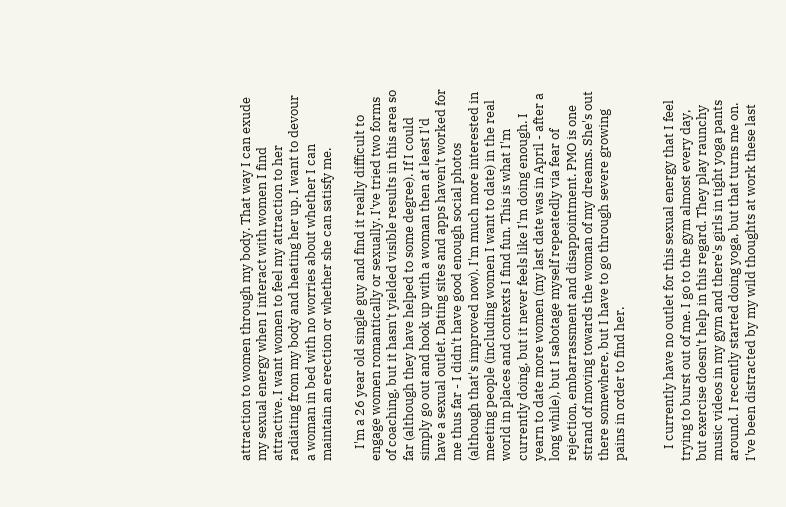attraction to women through my body. That way I can exude my sexual energy when I interact with women I find attractive. I want women to feel my attraction to her radiating from my body and heating her up. I want to devour a woman in bed with no worries about whether I can maintain an erection or whether she can satisfy me.

    I'm a 26 year old single guy and find it really difficult to engage women romantically or sexually. I've tried two forms of coaching, but it hasn't yielded visible results in this area so far (although they have helped to some degree). If I could simply go out and hook up with a woman then at least I'd have a sexual outlet. Dating sites and apps haven't worked for me thus far - I didn't have good enough social photos (although that's improved now). I'm much more interested in meeting people (including women I want to date) in the real world in places and contexts I find fun. This is what I'm currently doing, but it never feels like I'm doing enough. I yearn to date more women (my last date was in April - after a long while), but I sabotage myself repeatedly via fear of rejection, embarrassment and disappointment. PMO is one strand of moving towards the woman of my dreams. She's out there somewhere, but I have to go through severe growing pains in order to find her.


    I currently have no outlet for this sexual energy that I feel trying to burst out of me. I go to the gym almost every day, but exercise doesn't help in this regard. They play raunchy music videos in my gym and there's girls in tight yoga pants around. I recently started doing yoga, but that turns me on. I've been distracted by my wild thoughts at work these last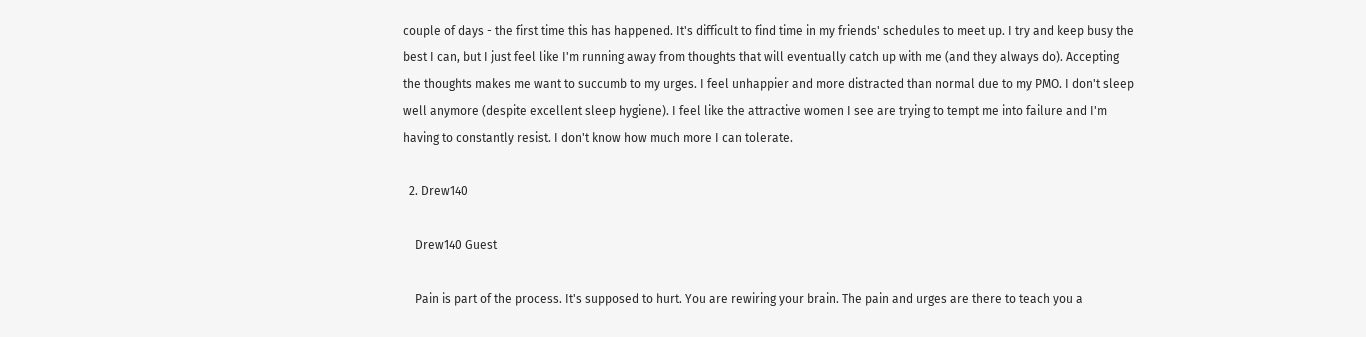couple of days - the first time this has happened. It's difficult to find time in my friends' schedules to meet up. I try and keep busy the best I can, but I just feel like I'm running away from thoughts that will eventually catch up with me (and they always do). Accepting the thoughts makes me want to succumb to my urges. I feel unhappier and more distracted than normal due to my PMO. I don't sleep well anymore (despite excellent sleep hygiene). I feel like the attractive women I see are trying to tempt me into failure and I'm having to constantly resist. I don't know how much more I can tolerate.

  2. Drew140

    Drew140 Guest

    Pain is part of the process. It's supposed to hurt. You are rewiring your brain. The pain and urges are there to teach you a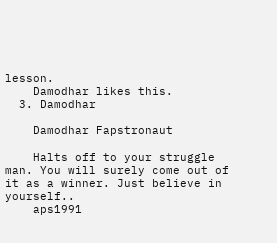lesson.
    Damodhar likes this.
  3. Damodhar

    Damodhar Fapstronaut

    Halts off to your struggle man. You will surely come out of it as a winner. Just believe in yourself..
    aps1991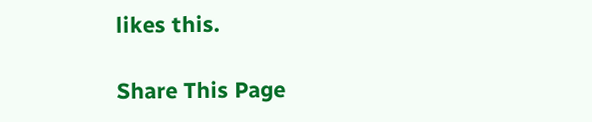likes this.

Share This Page